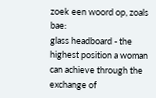zoek een woord op, zoals bae:
glass headboard - the highest position a woman can achieve through the exchange of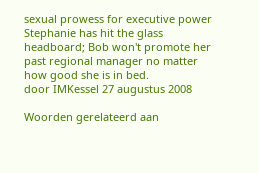sexual prowess for executive power
Stephanie has hit the glass headboard; Bob won't promote her past regional manager no matter how good she is in bed.
door IMKessel 27 augustus 2008

Woorden gerelateerd aan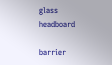glass headboard

barrier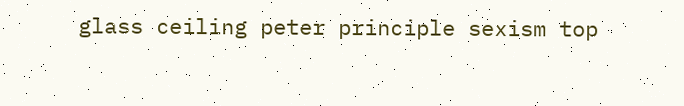glass ceiling peter principle sexism top